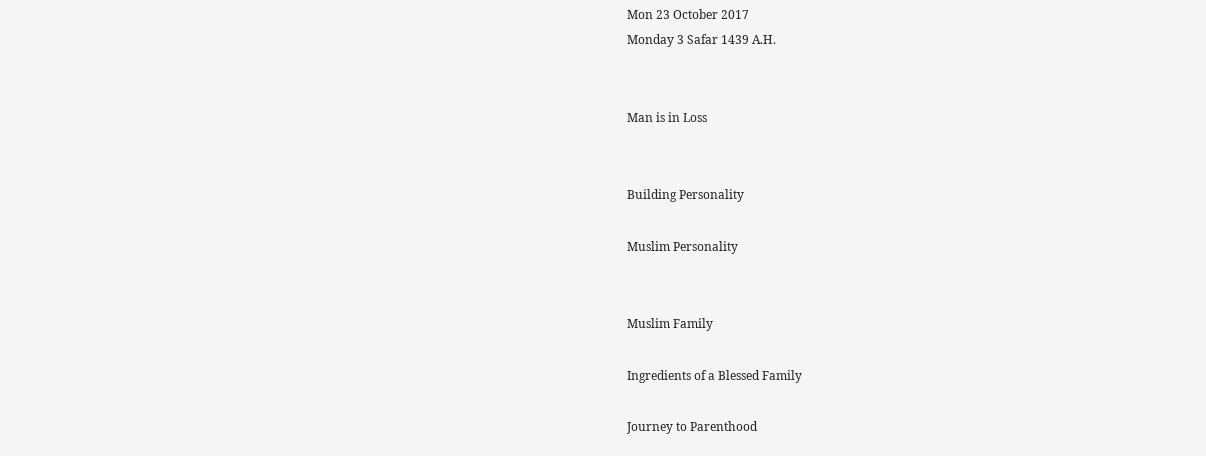Mon 23 October 2017
Monday 3 Safar 1439 A.H.


Man is in Loss


Building Personality

Muslim Personality


Muslim Family

Ingredients of a Blessed Family

Journey to Parenthood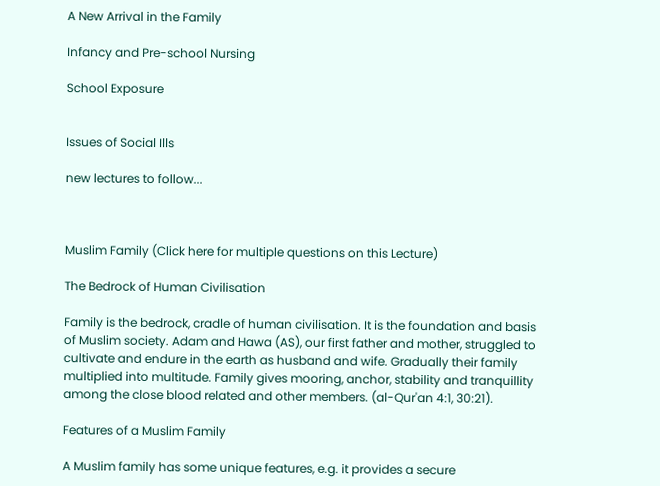A New Arrival in the Family

Infancy and Pre-school Nursing

School Exposure


Issues of Social Ills

new lectures to follow...



Muslim Family (Click here for multiple questions on this Lecture)

The Bedrock of Human Civilisation

Family is the bedrock, cradle of human civilisation. It is the foundation and basis of Muslim society. Adam and Hawa (AS), our first father and mother, struggled to cultivate and endure in the earth as husband and wife. Gradually their family multiplied into multitude. Family gives mooring, anchor, stability and tranquillity among the close blood related and other members. (al-Qur'an 4:1, 30:21).

Features of a Muslim Family

A Muslim family has some unique features, e.g. it provides a secure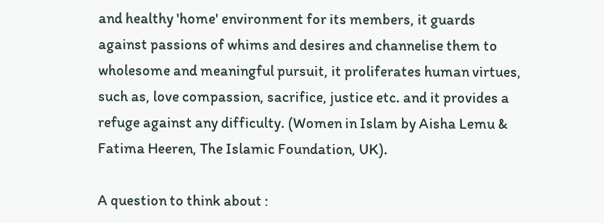and healthy 'home' environment for its members, it guards against passions of whims and desires and channelise them to wholesome and meaningful pursuit, it proliferates human virtues, such as, love compassion, sacrifice, justice etc. and it provides a refuge against any difficulty. (Women in Islam by Aisha Lemu & Fatima Heeren, The Islamic Foundation, UK).

A question to think about :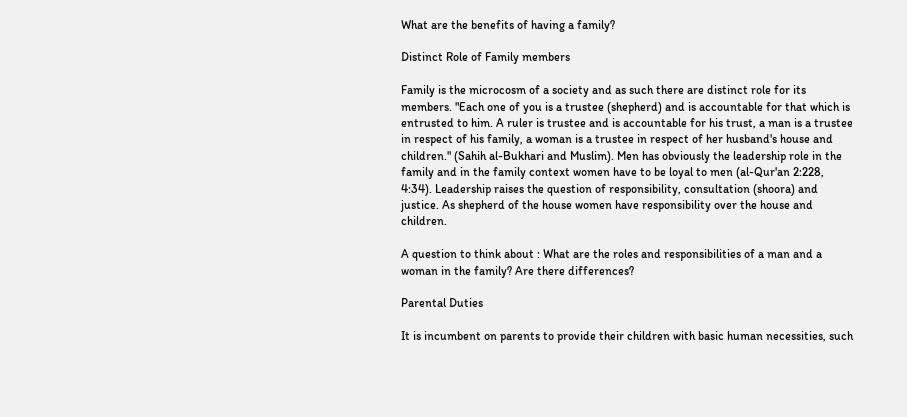What are the benefits of having a family?

Distinct Role of Family members

Family is the microcosm of a society and as such there are distinct role for its members. "Each one of you is a trustee (shepherd) and is accountable for that which is entrusted to him. A ruler is trustee and is accountable for his trust, a man is a trustee in respect of his family, a woman is a trustee in respect of her husband's house and children." (Sahih al-Bukhari and Muslim). Men has obviously the leadership role in the family and in the family context women have to be loyal to men (al-Qur'an 2:228, 4:34). Leadership raises the question of responsibility, consultation (shoora) and justice. As shepherd of the house women have responsibility over the house and children.

A question to think about : What are the roles and responsibilities of a man and a woman in the family? Are there differences?

Parental Duties

It is incumbent on parents to provide their children with basic human necessities, such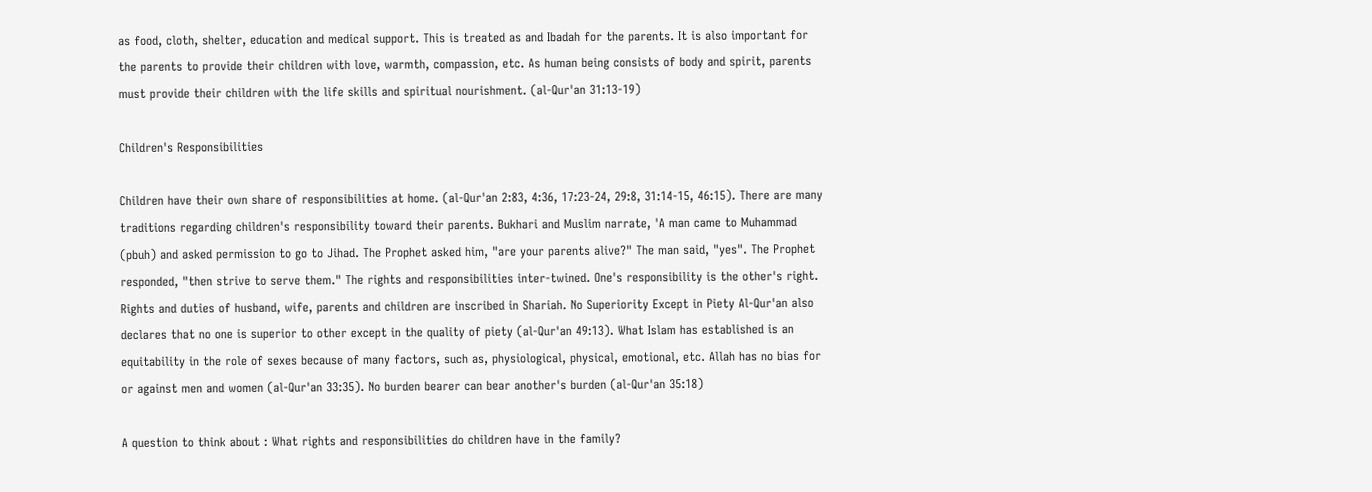as food, cloth, shelter, education and medical support. This is treated as and Ibadah for the parents. It is also important for the parents to provide their children with love, warmth, compassion, etc. As human being consists of body and spirit, parents must provide their children with the life skills and spiritual nourishment. (al-Qur'an 31:13-19)

Children's Responsibilities

Children have their own share of responsibilities at home. (al-Qur'an 2:83, 4:36, 17:23-24, 29:8, 31:14-15, 46:15). There are many traditions regarding children's responsibility toward their parents. Bukhari and Muslim narrate, 'A man came to Muhammad (pbuh) and asked permission to go to Jihad. The Prophet asked him, "are your parents alive?" The man said, "yes". The Prophet responded, "then strive to serve them." The rights and responsibilities inter-twined. One's responsibility is the other's right. Rights and duties of husband, wife, parents and children are inscribed in Shariah. No Superiority Except in Piety Al-Qur'an also declares that no one is superior to other except in the quality of piety (al-Qur'an 49:13). What Islam has established is an equitability in the role of sexes because of many factors, such as, physiological, physical, emotional, etc. Allah has no bias for or against men and women (al-Qur'an 33:35). No burden bearer can bear another's burden (al-Qur'an 35:18)

A question to think about : What rights and responsibilities do children have in the family?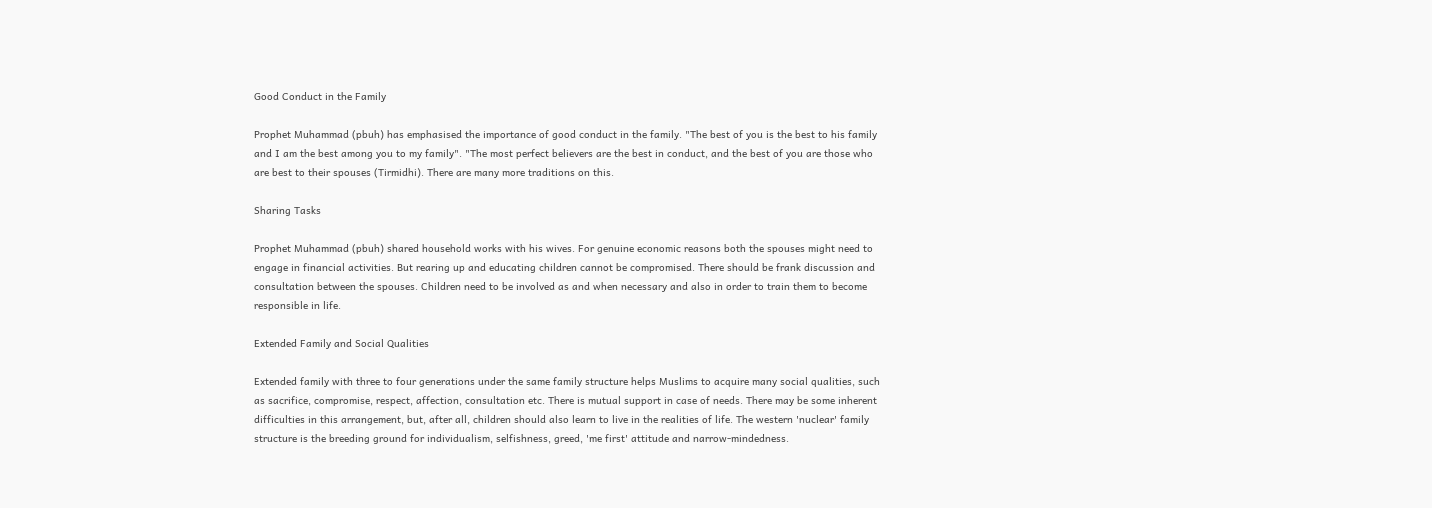Good Conduct in the Family

Prophet Muhammad (pbuh) has emphasised the importance of good conduct in the family. "The best of you is the best to his family and I am the best among you to my family". "The most perfect believers are the best in conduct, and the best of you are those who are best to their spouses (Tirmidhi). There are many more traditions on this.

Sharing Tasks

Prophet Muhammad (pbuh) shared household works with his wives. For genuine economic reasons both the spouses might need to engage in financial activities. But rearing up and educating children cannot be compromised. There should be frank discussion and consultation between the spouses. Children need to be involved as and when necessary and also in order to train them to become responsible in life.

Extended Family and Social Qualities

Extended family with three to four generations under the same family structure helps Muslims to acquire many social qualities, such as sacrifice, compromise, respect, affection, consultation etc. There is mutual support in case of needs. There may be some inherent difficulties in this arrangement, but, after all, children should also learn to live in the realities of life. The western 'nuclear' family structure is the breeding ground for individualism, selfishness, greed, 'me first' attitude and narrow-mindedness.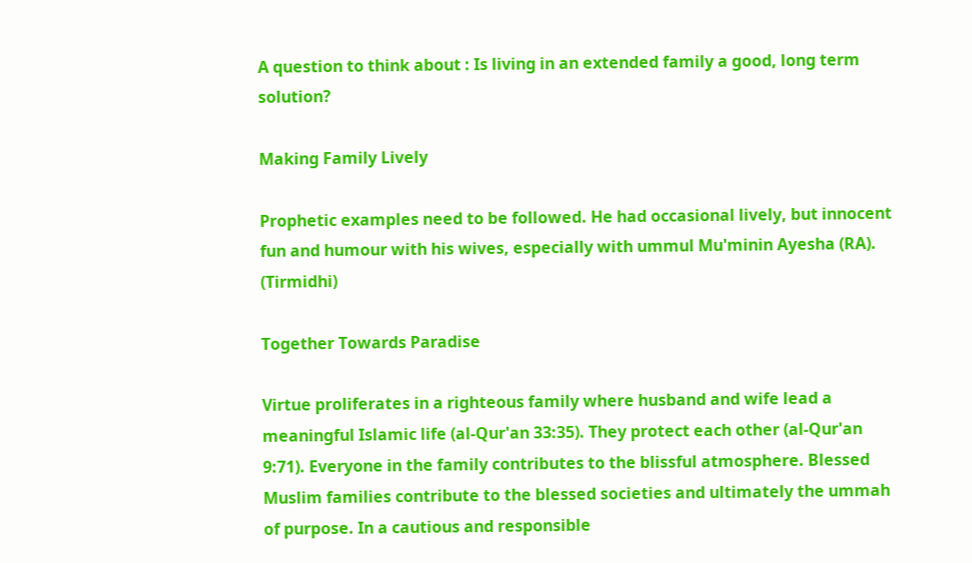A question to think about : Is living in an extended family a good, long term solution?

Making Family Lively

Prophetic examples need to be followed. He had occasional lively, but innocent fun and humour with his wives, especially with ummul Mu'minin Ayesha (RA). (Tirmidhi)

Together Towards Paradise

Virtue proliferates in a righteous family where husband and wife lead a meaningful Islamic life (al-Qur'an 33:35). They protect each other (al-Qur'an 9:71). Everyone in the family contributes to the blissful atmosphere. Blessed Muslim families contribute to the blessed societies and ultimately the ummah of purpose. In a cautious and responsible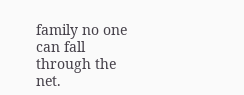family no one can fall through the net.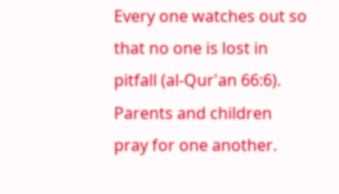Every one watches out so that no one is lost in pitfall (al-Qur'an 66:6). Parents and children pray for one another.